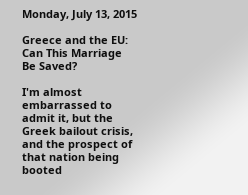Monday, July 13, 2015

Greece and the EU: Can This Marriage Be Saved?

I'm almost embarrassed to admit it, but the Greek bailout crisis, and the prospect of that nation being booted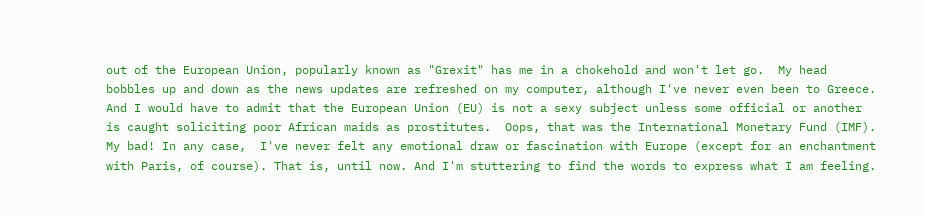out of the European Union, popularly known as "Grexit" has me in a chokehold and won't let go.  My head bobbles up and down as the news updates are refreshed on my computer, although I've never even been to Greece. And I would have to admit that the European Union (EU) is not a sexy subject unless some official or another is caught soliciting poor African maids as prostitutes.  Oops, that was the International Monetary Fund (IMF). My bad! In any case,  I've never felt any emotional draw or fascination with Europe (except for an enchantment with Paris, of course). That is, until now. And I'm stuttering to find the words to express what I am feeling.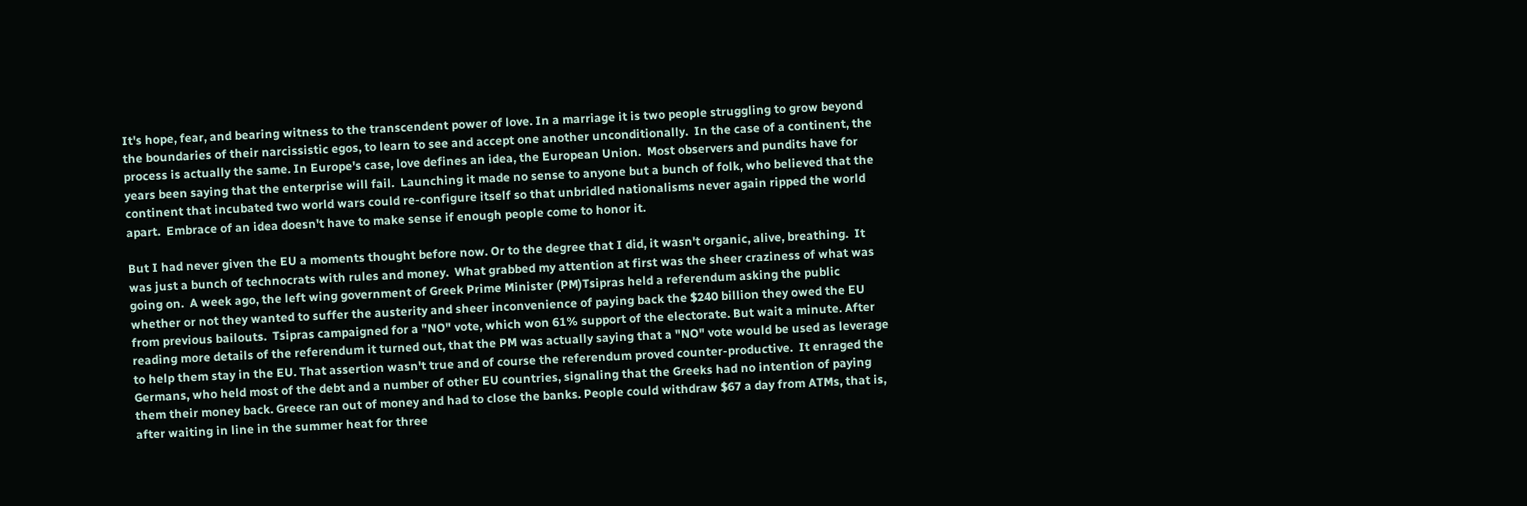It's hope, fear, and bearing witness to the transcendent power of love. In a marriage it is two people struggling to grow beyond the boundaries of their narcissistic egos, to learn to see and accept one another unconditionally.  In the case of a continent, the process is actually the same. In Europe's case, love defines an idea, the European Union.  Most observers and pundits have for years been saying that the enterprise will fail.  Launching it made no sense to anyone but a bunch of folk, who believed that the continent that incubated two world wars could re-configure itself so that unbridled nationalisms never again ripped the world apart.  Embrace of an idea doesn't have to make sense if enough people come to honor it.

But I had never given the EU a moments thought before now. Or to the degree that I did, it wasn't organic, alive, breathing.  It was just a bunch of technocrats with rules and money.  What grabbed my attention at first was the sheer craziness of what was going on.  A week ago, the left wing government of Greek Prime Minister (PM)Tsipras held a referendum asking the public whether or not they wanted to suffer the austerity and sheer inconvenience of paying back the $240 billion they owed the EU from previous bailouts.  Tsipras campaigned for a "NO" vote, which won 61% support of the electorate. But wait a minute. After reading more details of the referendum it turned out, that the PM was actually saying that a "NO" vote would be used as leverage to help them stay in the EU. That assertion wasn't true and of course the referendum proved counter-productive.  It enraged the Germans, who held most of the debt and a number of other EU countries, signaling that the Greeks had no intention of paying them their money back. Greece ran out of money and had to close the banks. People could withdraw $67 a day from ATMs, that is, after waiting in line in the summer heat for three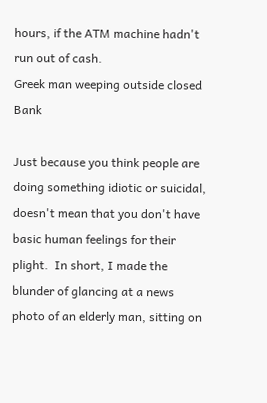hours, if the ATM machine hadn't run out of cash.
Greek man weeping outside closed Bank

Just because you think people are doing something idiotic or suicidal, doesn't mean that you don't have basic human feelings for their plight.  In short, I made the blunder of glancing at a news photo of an elderly man, sitting on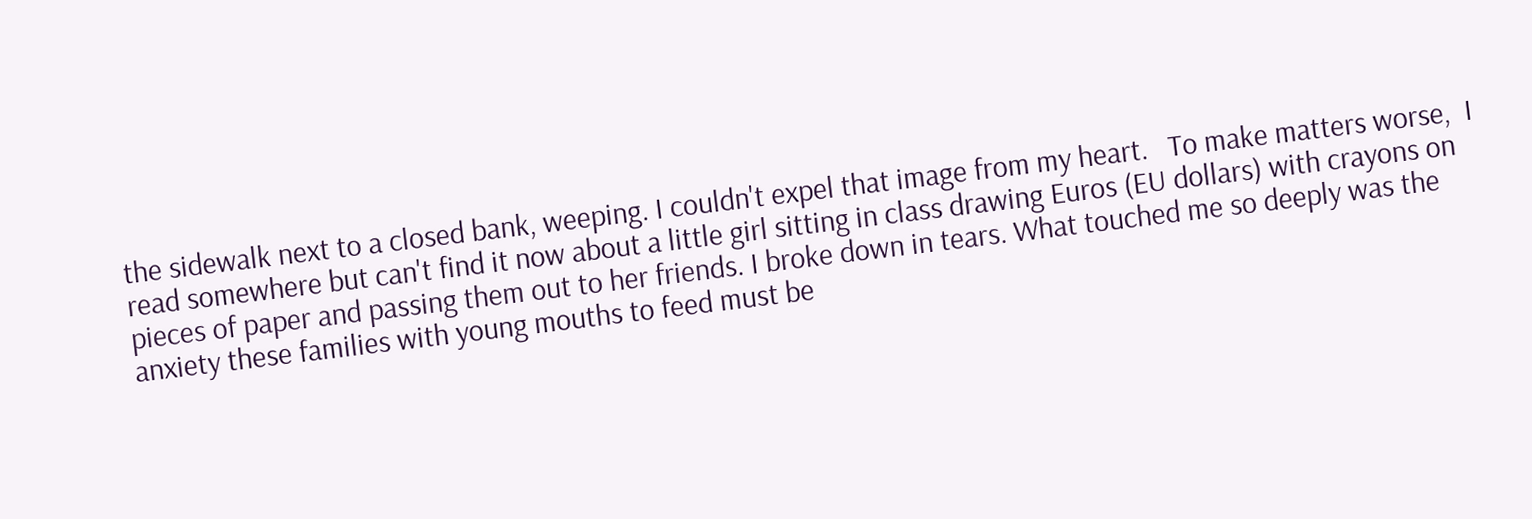the sidewalk next to a closed bank, weeping. I couldn't expel that image from my heart.   To make matters worse,  I read somewhere but can't find it now about a little girl sitting in class drawing Euros (EU dollars) with crayons on pieces of paper and passing them out to her friends. I broke down in tears. What touched me so deeply was the anxiety these families with young mouths to feed must be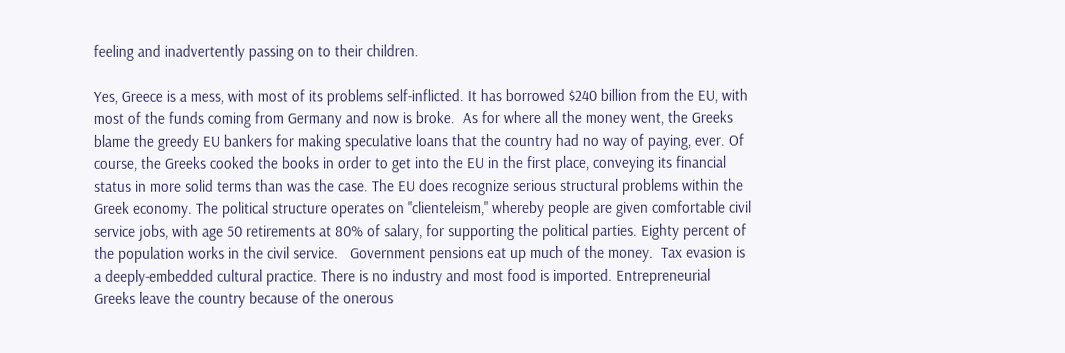feeling and inadvertently passing on to their children.

Yes, Greece is a mess, with most of its problems self-inflicted. It has borrowed $240 billion from the EU, with most of the funds coming from Germany and now is broke.  As for where all the money went, the Greeks blame the greedy EU bankers for making speculative loans that the country had no way of paying, ever. Of course, the Greeks cooked the books in order to get into the EU in the first place, conveying its financial status in more solid terms than was the case. The EU does recognize serious structural problems within the Greek economy. The political structure operates on "clienteleism," whereby people are given comfortable civil service jobs, with age 50 retirements at 80% of salary, for supporting the political parties. Eighty percent of the population works in the civil service.   Government pensions eat up much of the money.  Tax evasion is a deeply-embedded cultural practice. There is no industry and most food is imported. Entrepreneurial Greeks leave the country because of the onerous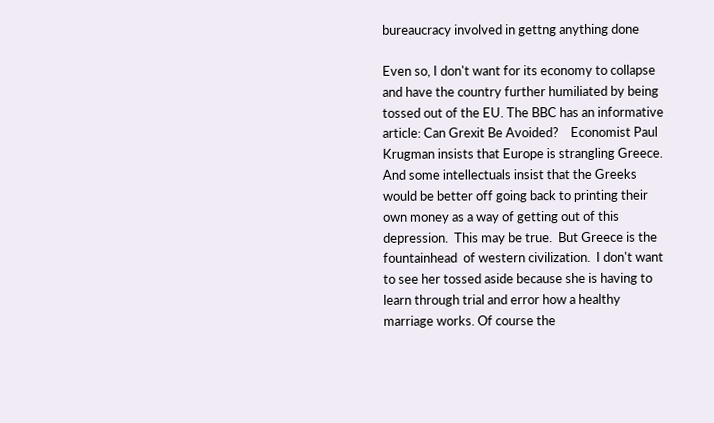bureaucracy involved in gettng anything done

Even so, I don't want for its economy to collapse and have the country further humiliated by being tossed out of the EU. The BBC has an informative article: Can Grexit Be Avoided?    Economist Paul Krugman insists that Europe is strangling Greece.   And some intellectuals insist that the Greeks would be better off going back to printing their own money as a way of getting out of this depression.  This may be true.  But Greece is the fountainhead  of western civilization.  I don't want to see her tossed aside because she is having to learn through trial and error how a healthy marriage works. Of course the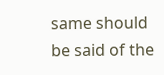same should be said of the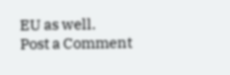EU as well.
Post a Comment